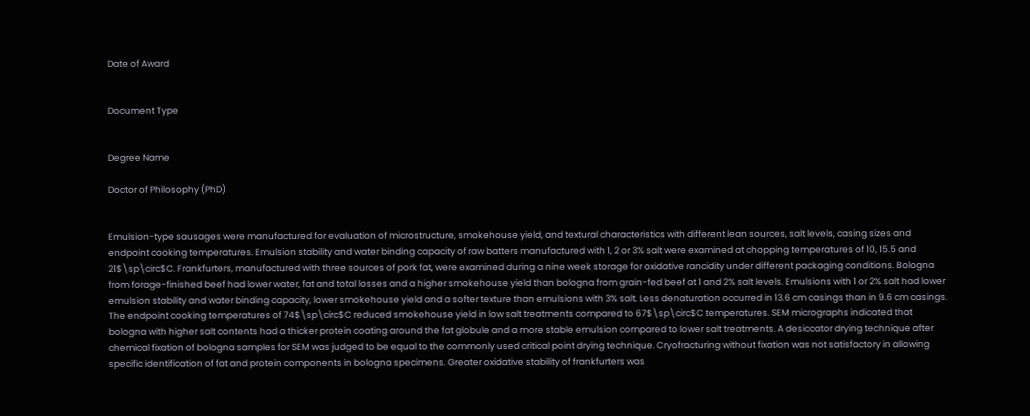Date of Award


Document Type


Degree Name

Doctor of Philosophy (PhD)


Emulsion-type sausages were manufactured for evaluation of microstructure, smokehouse yield, and textural characteristics with different lean sources, salt levels, casing sizes and endpoint cooking temperatures. Emulsion stability and water binding capacity of raw batters manufactured with 1, 2 or 3% salt were examined at chopping temperatures of 10, 15.5 and 21$\sp\circ$C. Frankfurters, manufactured with three sources of pork fat, were examined during a nine week storage for oxidative rancidity under different packaging conditions. Bologna from forage-finished beef had lower water, fat and total losses and a higher smokehouse yield than bologna from grain-fed beef at 1 and 2% salt levels. Emulsions with 1 or 2% salt had lower emulsion stability and water binding capacity, lower smokehouse yield and a softer texture than emulsions with 3% salt. Less denaturation occurred in 13.6 cm casings than in 9.6 cm casings. The endpoint cooking temperatures of 74$\sp\circ$C reduced smokehouse yield in low salt treatments compared to 67$\sp\circ$C temperatures. SEM micrographs indicated that bologna with higher salt contents had a thicker protein coating around the fat globule and a more stable emulsion compared to lower salt treatments. A desiccator drying technique after chemical fixation of bologna samples for SEM was judged to be equal to the commonly used critical point drying technique. Cryofracturing without fixation was not satisfactory in allowing specific identification of fat and protein components in bologna specimens. Greater oxidative stability of frankfurters was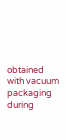obtained with vacuum packaging during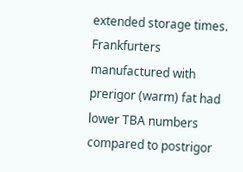extended storage times. Frankfurters manufactured with prerigor (warm) fat had lower TBA numbers compared to postrigor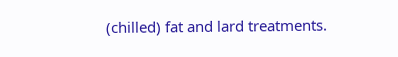(chilled) fat and lard treatments.